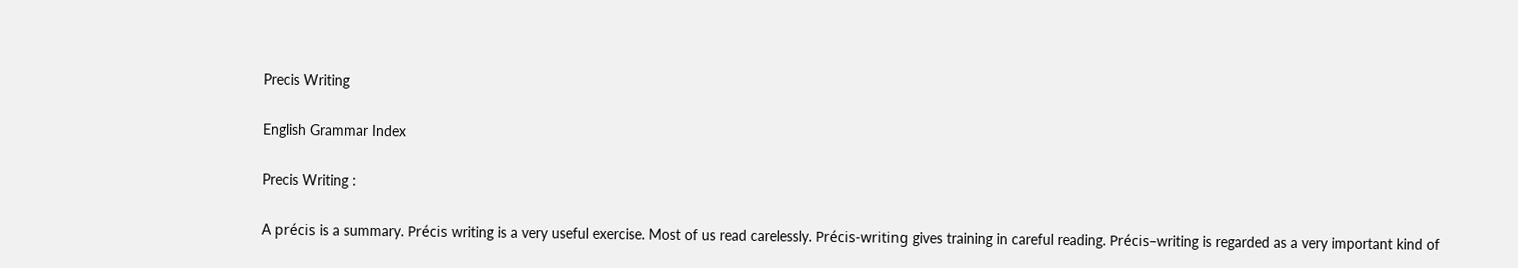Precis Writing

English Grammar Index

Precis Writing :

A précis is a summary. Précis writing is a very useful exercise. Most of us read carelessly. Précis-writing gives training in careful reading. Précis–writing is regarded as a very important kind of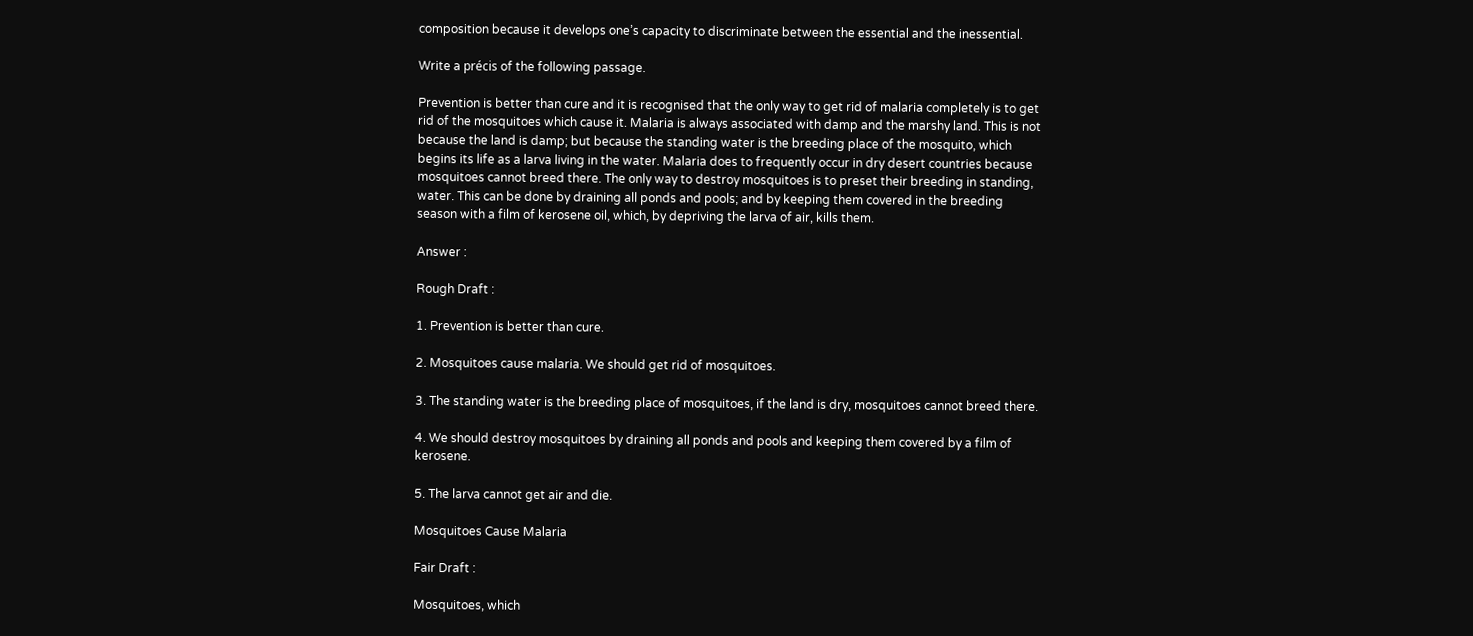composition because it develops one’s capacity to discriminate between the essential and the inessential.

Write a précis of the following passage.

Prevention is better than cure and it is recognised that the only way to get rid of malaria completely is to get rid of the mosquitoes which cause it. Malaria is always associated with damp and the marshy land. This is not because the land is damp; but because the standing water is the breeding place of the mosquito, which begins its life as a larva living in the water. Malaria does to frequently occur in dry desert countries because mosquitoes cannot breed there. The only way to destroy mosquitoes is to preset their breeding in standing, water. This can be done by draining all ponds and pools; and by keeping them covered in the breeding season with a film of kerosene oil, which, by depriving the larva of air, kills them.

Answer :

Rough Draft :

1. Prevention is better than cure.

2. Mosquitoes cause malaria. We should get rid of mosquitoes.

3. The standing water is the breeding place of mosquitoes, if the land is dry, mosquitoes cannot breed there.

4. We should destroy mosquitoes by draining all ponds and pools and keeping them covered by a film of kerosene.

5. The larva cannot get air and die.

Mosquitoes Cause Malaria

Fair Draft :

Mosquitoes, which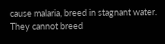cause malaria, breed in stagnant water. They cannot breed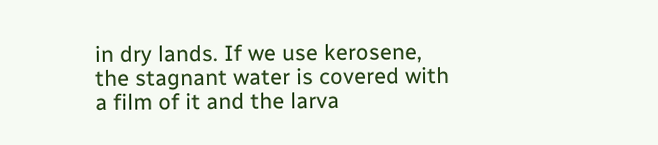in dry lands. If we use kerosene, the stagnant water is covered with a film of it and the larva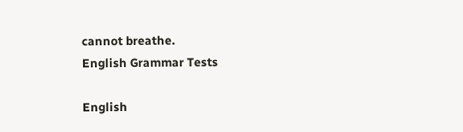cannot breathe.
English Grammar Tests

English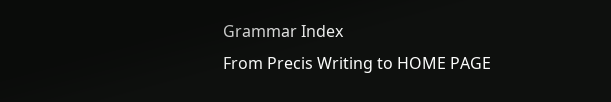Grammar Index
From Precis Writing to HOME PAGE